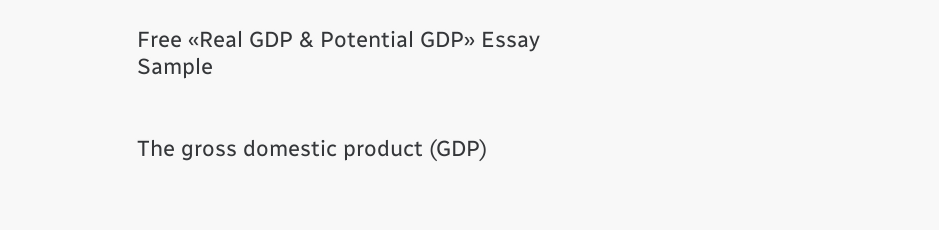Free «Real GDP & Potential GDP» Essay Sample


The gross domestic product (GDP)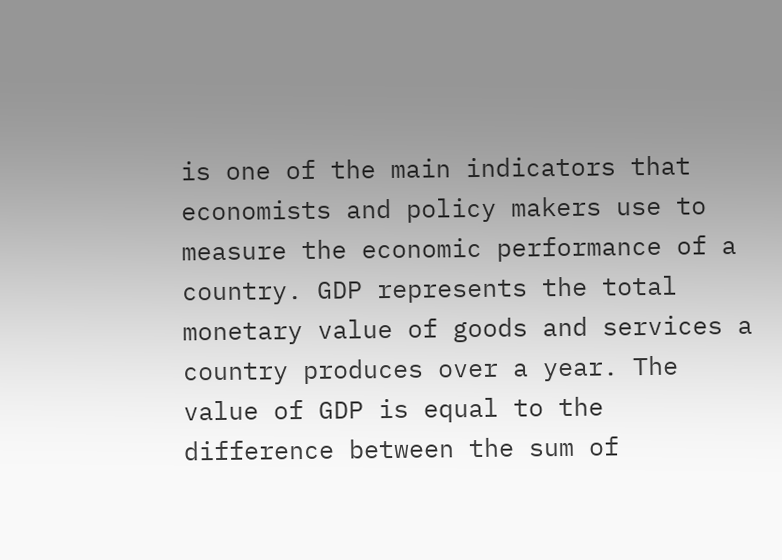is one of the main indicators that economists and policy makers use to measure the economic performance of a country. GDP represents the total monetary value of goods and services a country produces over a year. The value of GDP is equal to the difference between the sum of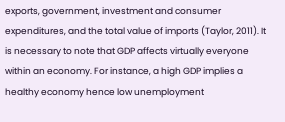exports, government, investment and consumer expenditures, and the total value of imports (Taylor, 2011). It is necessary to note that GDP affects virtually everyone within an economy. For instance, a high GDP implies a healthy economy hence low unemployment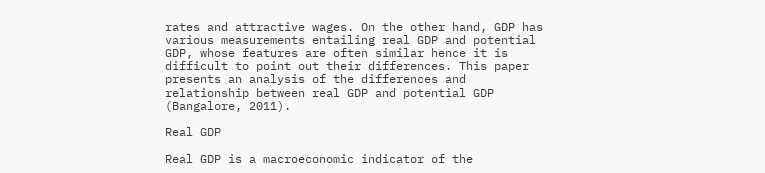rates and attractive wages. On the other hand, GDP has various measurements entailing real GDP and potential GDP, whose features are often similar hence it is difficult to point out their differences. This paper presents an analysis of the differences and relationship between real GDP and potential GDP (Bangalore, 2011).

Real GDP

Real GDP is a macroeconomic indicator of the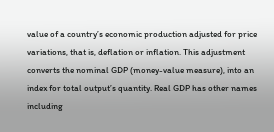value of a country’s economic production adjusted for price variations, that is, deflation or inflation. This adjustment converts the nominal GDP (money-value measure), into an index for total output’s quantity. Real GDP has other names including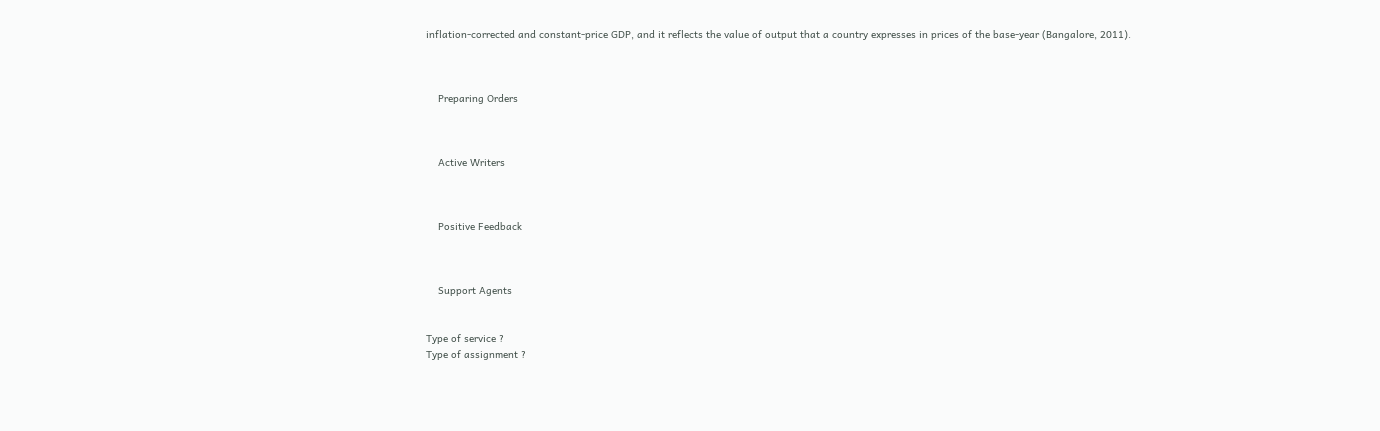inflation-corrected and constant-price GDP, and it reflects the value of output that a country expresses in prices of the base-year (Bangalore, 2011).



    Preparing Orders



    Active Writers



    Positive Feedback



    Support Agents


Type of service ?
Type of assignment ?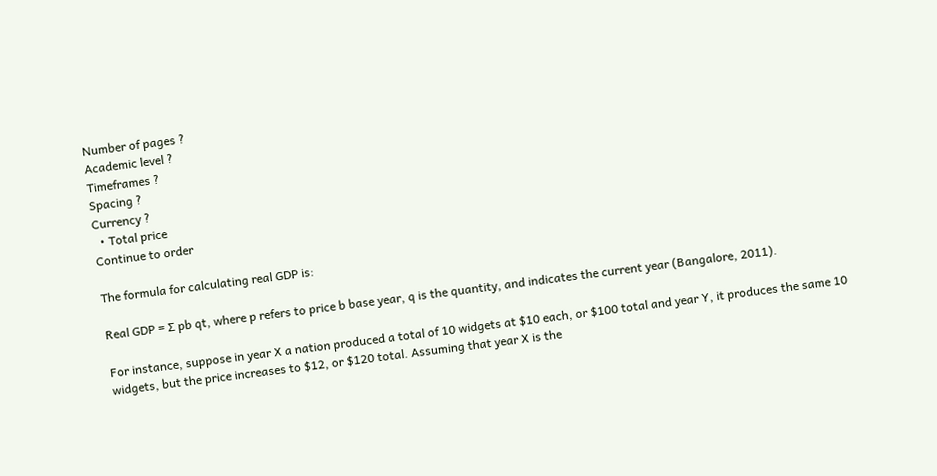Number of pages ?
Academic level ?
Timeframes ?
Spacing ?
Currency ?
  • Total price
Continue to order

The formula for calculating real GDP is:

Real GDP = ∑ pb qt, where p refers to price b base year, q is the quantity, and indicates the current year (Bangalore, 2011).

For instance, suppose in year X a nation produced a total of 10 widgets at $10 each, or $100 total and year Y, it produces the same 10 widgets, but the price increases to $12, or $120 total. Assuming that year X is the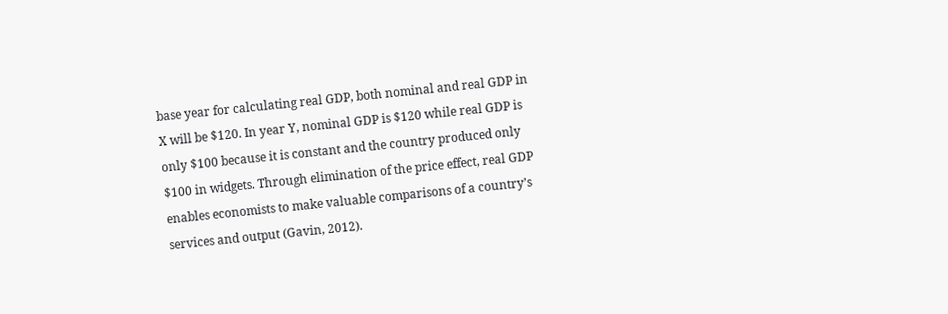base year for calculating real GDP, both nominal and real GDP in X will be $120. In year Y, nominal GDP is $120 while real GDP is only $100 because it is constant and the country produced only $100 in widgets. Through elimination of the price effect, real GDP enables economists to make valuable comparisons of a country’s services and output (Gavin, 2012).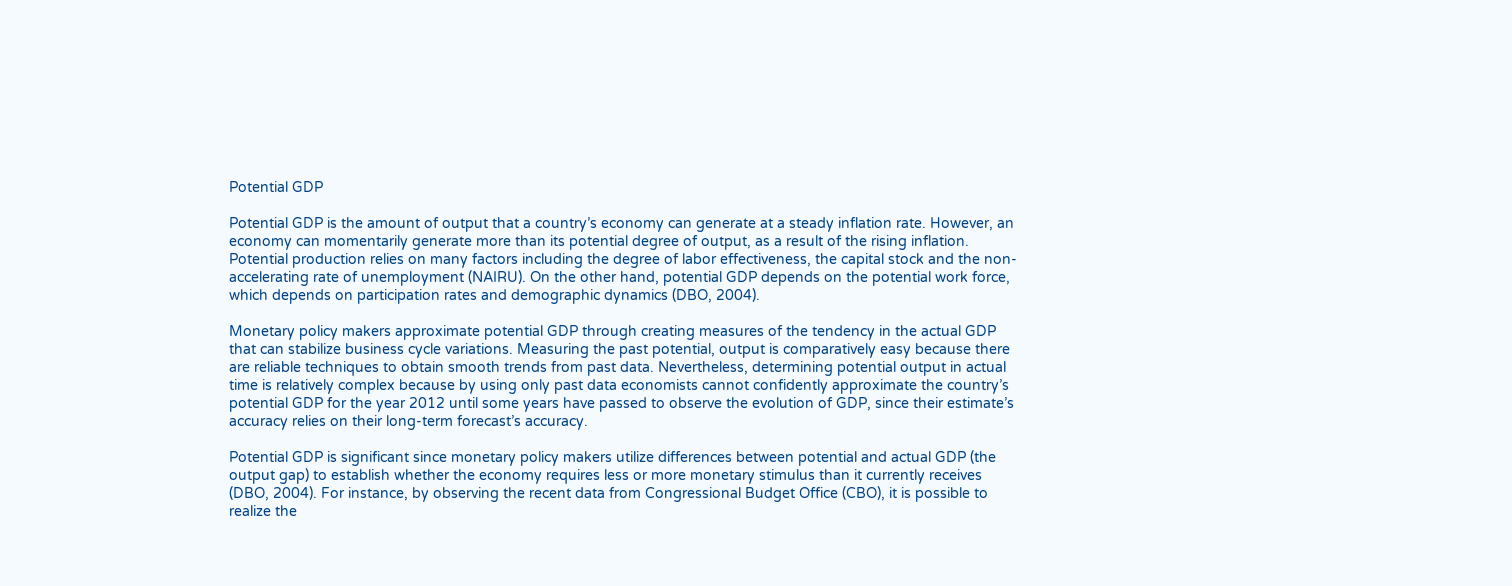Potential GDP

Potential GDP is the amount of output that a country’s economy can generate at a steady inflation rate. However, an economy can momentarily generate more than its potential degree of output, as a result of the rising inflation. Potential production relies on many factors including the degree of labor effectiveness, the capital stock and the non-accelerating rate of unemployment (NAIRU). On the other hand, potential GDP depends on the potential work force, which depends on participation rates and demographic dynamics (DBO, 2004).

Monetary policy makers approximate potential GDP through creating measures of the tendency in the actual GDP that can stabilize business cycle variations. Measuring the past potential, output is comparatively easy because there are reliable techniques to obtain smooth trends from past data. Nevertheless, determining potential output in actual time is relatively complex because by using only past data economists cannot confidently approximate the country’s potential GDP for the year 2012 until some years have passed to observe the evolution of GDP, since their estimate’s accuracy relies on their long-term forecast’s accuracy.

Potential GDP is significant since monetary policy makers utilize differences between potential and actual GDP (the output gap) to establish whether the economy requires less or more monetary stimulus than it currently receives (DBO, 2004). For instance, by observing the recent data from Congressional Budget Office (CBO), it is possible to realize the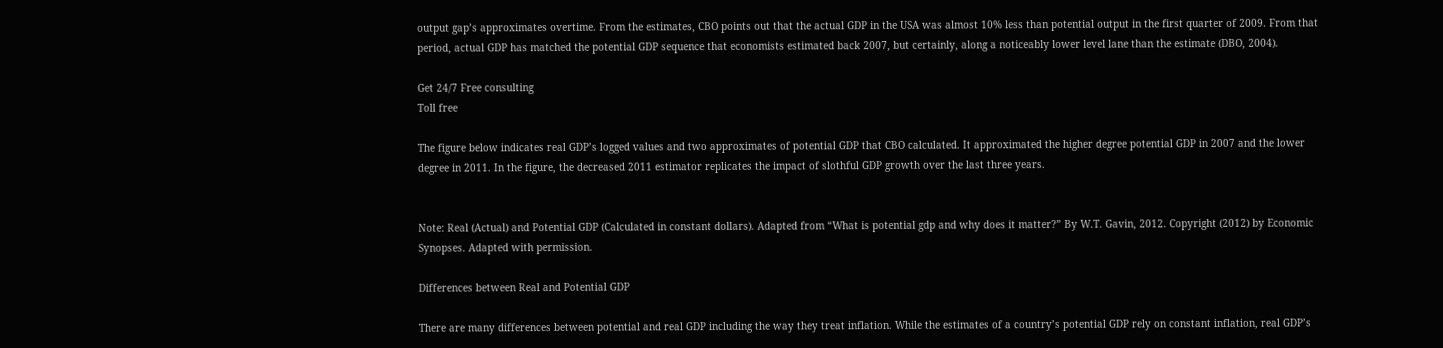output gap’s approximates overtime. From the estimates, CBO points out that the actual GDP in the USA was almost 10% less than potential output in the first quarter of 2009. From that period, actual GDP has matched the potential GDP sequence that economists estimated back 2007, but certainly, along a noticeably lower level lane than the estimate (DBO, 2004).

Get 24/7 Free consulting
Toll free

The figure below indicates real GDP’s logged values and two approximates of potential GDP that CBO calculated. It approximated the higher degree potential GDP in 2007 and the lower degree in 2011. In the figure, the decreased 2011 estimator replicates the impact of slothful GDP growth over the last three years.


Note: Real (Actual) and Potential GDP (Calculated in constant dollars). Adapted from “What is potential gdp and why does it matter?” By W.T. Gavin, 2012. Copyright (2012) by Economic Synopses. Adapted with permission.

Differences between Real and Potential GDP

There are many differences between potential and real GDP including the way they treat inflation. While the estimates of a country’s potential GDP rely on constant inflation, real GDP’s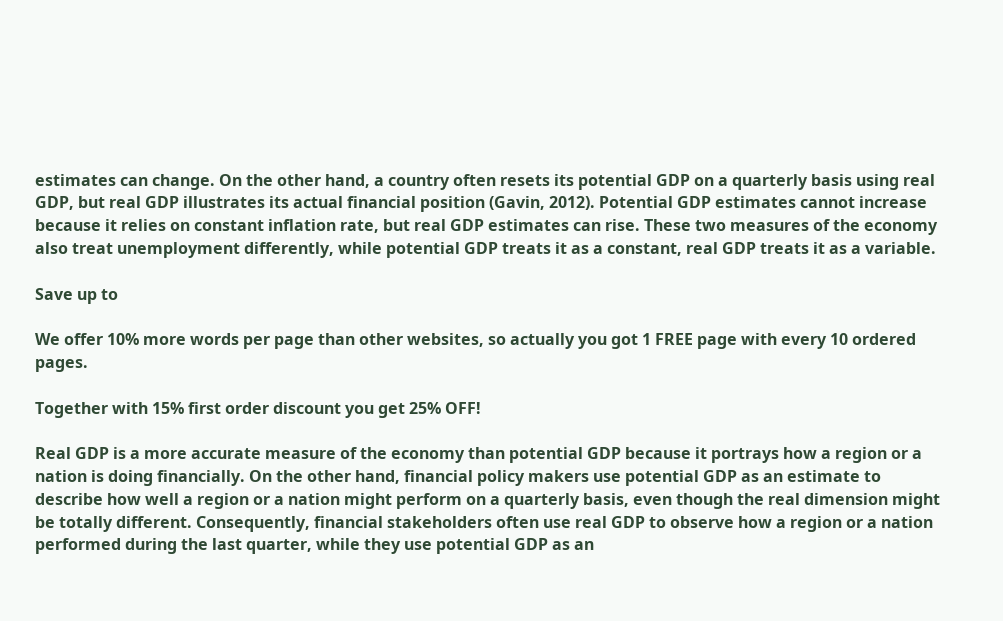estimates can change. On the other hand, a country often resets its potential GDP on a quarterly basis using real GDP, but real GDP illustrates its actual financial position (Gavin, 2012). Potential GDP estimates cannot increase because it relies on constant inflation rate, but real GDP estimates can rise. These two measures of the economy also treat unemployment differently, while potential GDP treats it as a constant, real GDP treats it as a variable.

Save up to

We offer 10% more words per page than other websites, so actually you got 1 FREE page with every 10 ordered pages.

Together with 15% first order discount you get 25% OFF!

Real GDP is a more accurate measure of the economy than potential GDP because it portrays how a region or a nation is doing financially. On the other hand, financial policy makers use potential GDP as an estimate to describe how well a region or a nation might perform on a quarterly basis, even though the real dimension might be totally different. Consequently, financial stakeholders often use real GDP to observe how a region or a nation performed during the last quarter, while they use potential GDP as an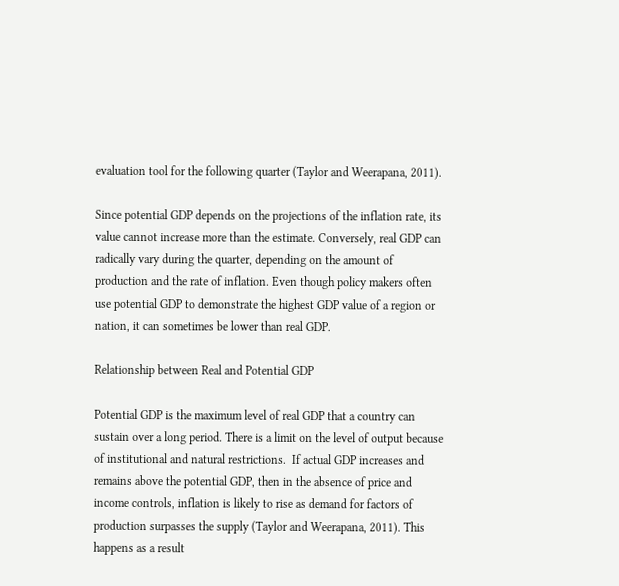evaluation tool for the following quarter (Taylor and Weerapana, 2011).

Since potential GDP depends on the projections of the inflation rate, its value cannot increase more than the estimate. Conversely, real GDP can radically vary during the quarter, depending on the amount of production and the rate of inflation. Even though policy makers often use potential GDP to demonstrate the highest GDP value of a region or nation, it can sometimes be lower than real GDP.

Relationship between Real and Potential GDP

Potential GDP is the maximum level of real GDP that a country can sustain over a long period. There is a limit on the level of output because of institutional and natural restrictions.  If actual GDP increases and remains above the potential GDP, then in the absence of price and income controls, inflation is likely to rise as demand for factors of production surpasses the supply (Taylor and Weerapana, 2011). This happens as a result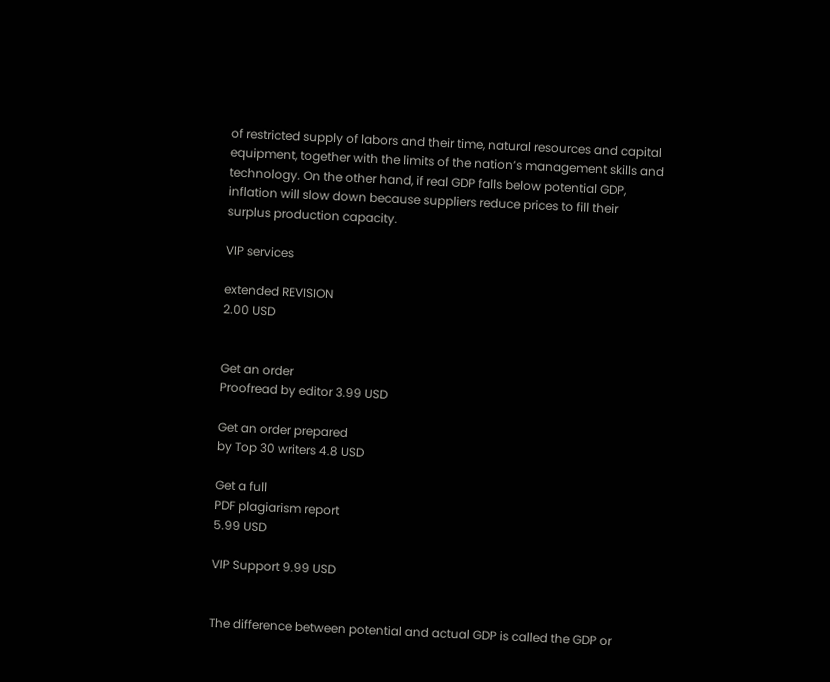of restricted supply of labors and their time, natural resources and capital equipment, together with the limits of the nation’s management skills and technology. On the other hand, if real GDP falls below potential GDP, inflation will slow down because suppliers reduce prices to fill their surplus production capacity.

VIP services

extended REVISION
2.00 USD


Get an order
Proofread by editor 3.99 USD

Get an order prepared
by Top 30 writers 4.8 USD

Get a full
PDF plagiarism report
5.99 USD

VIP Support 9.99 USD


The difference between potential and actual GDP is called the GDP or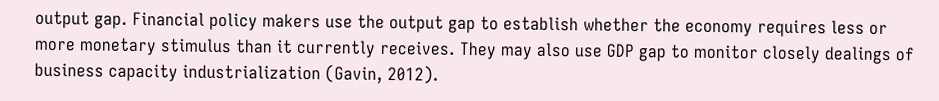output gap. Financial policy makers use the output gap to establish whether the economy requires less or more monetary stimulus than it currently receives. They may also use GDP gap to monitor closely dealings of business capacity industrialization (Gavin, 2012).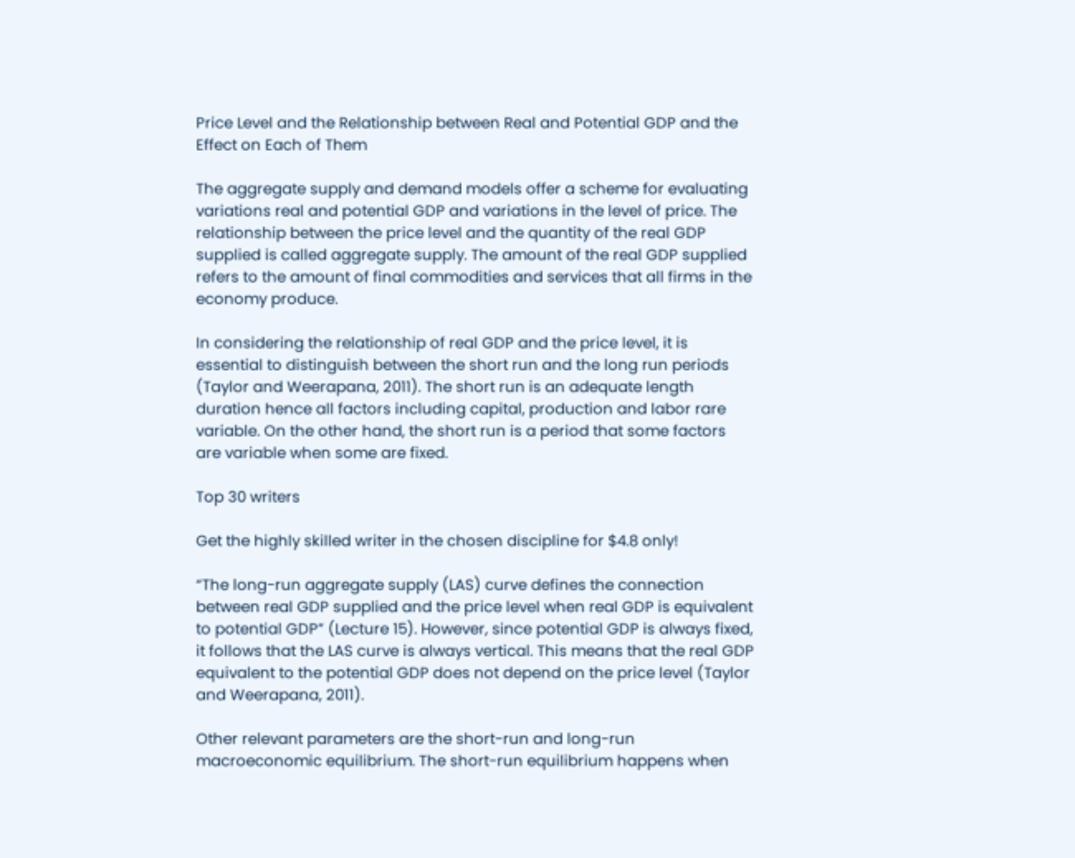Price Level and the Relationship between Real and Potential GDP and the Effect on Each of Them

The aggregate supply and demand models offer a scheme for evaluating variations real and potential GDP and variations in the level of price. The relationship between the price level and the quantity of the real GDP supplied is called aggregate supply. The amount of the real GDP supplied refers to the amount of final commodities and services that all firms in the economy produce.

In considering the relationship of real GDP and the price level, it is essential to distinguish between the short run and the long run periods (Taylor and Weerapana, 2011). The short run is an adequate length duration hence all factors including capital, production and labor rare variable. On the other hand, the short run is a period that some factors are variable when some are fixed.

Top 30 writers

Get the highly skilled writer in the chosen discipline for $4.8 only!

“The long-run aggregate supply (LAS) curve defines the connection between real GDP supplied and the price level when real GDP is equivalent to potential GDP” (Lecture 15). However, since potential GDP is always fixed, it follows that the LAS curve is always vertical. This means that the real GDP equivalent to the potential GDP does not depend on the price level (Taylor and Weerapana, 2011).

Other relevant parameters are the short-run and long-run macroeconomic equilibrium. The short-run equilibrium happens when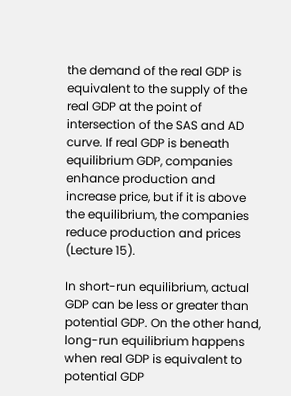the demand of the real GDP is equivalent to the supply of the real GDP at the point of intersection of the SAS and AD curve. If real GDP is beneath equilibrium GDP, companies enhance production and increase price, but if it is above the equilibrium, the companies reduce production and prices (Lecture 15).

In short-run equilibrium, actual GDP can be less or greater than potential GDP. On the other hand, long-run equilibrium happens when real GDP is equivalent to potential GDP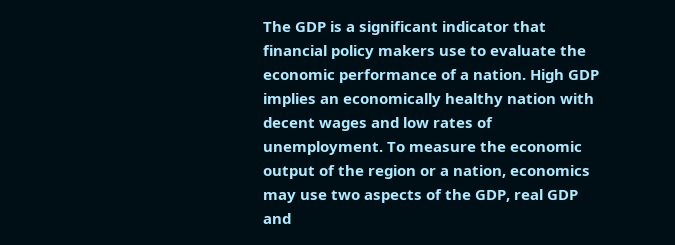The GDP is a significant indicator that financial policy makers use to evaluate the economic performance of a nation. High GDP implies an economically healthy nation with decent wages and low rates of unemployment. To measure the economic output of the region or a nation, economics may use two aspects of the GDP, real GDP and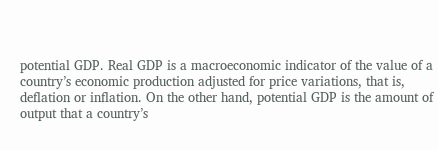potential GDP. Real GDP is a macroeconomic indicator of the value of a country’s economic production adjusted for price variations, that is, deflation or inflation. On the other hand, potential GDP is the amount of output that a country’s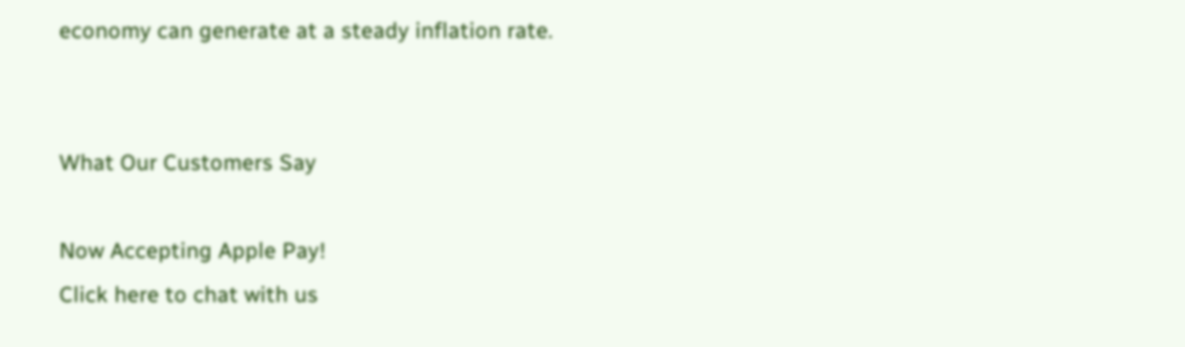economy can generate at a steady inflation rate.


What Our Customers Say

Now Accepting Apple Pay!
Click here to chat with us